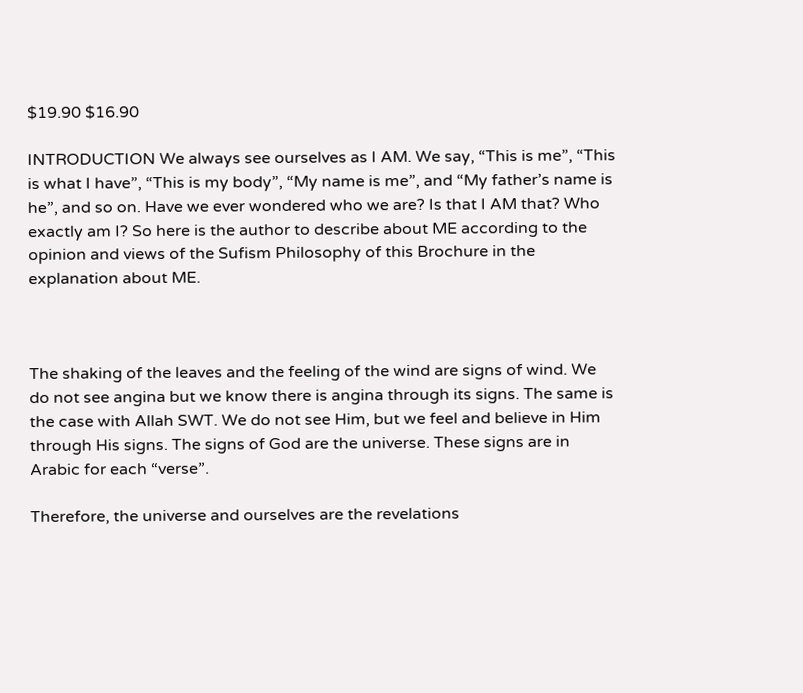$19.90 $16.90

INTRODUCTION We always see ourselves as I AM. We say, “This is me”, “This is what I have”, “This is my body”, “My name is me”, and “My father’s name is he”, and so on. Have we ever wondered who we are? Is that I AM that? Who exactly am I? So here is the author to describe about ME according to the opinion and views of the Sufism Philosophy of this Brochure in the explanation about ME.



The shaking of the leaves and the feeling of the wind are signs of wind. We do not see angina but we know there is angina through its signs. The same is the case with Allah SWT. We do not see Him, but we feel and believe in Him through His signs. The signs of God are the universe. These signs are in Arabic for each “verse”.

Therefore, the universe and ourselves are the revelations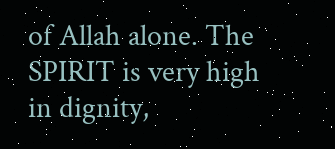of Allah alone. The SPIRIT is very high in dignity,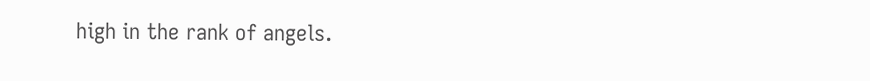high in the rank of angels.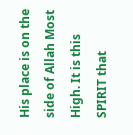His place is on the side of Allah Most High. It is this SPIRIT that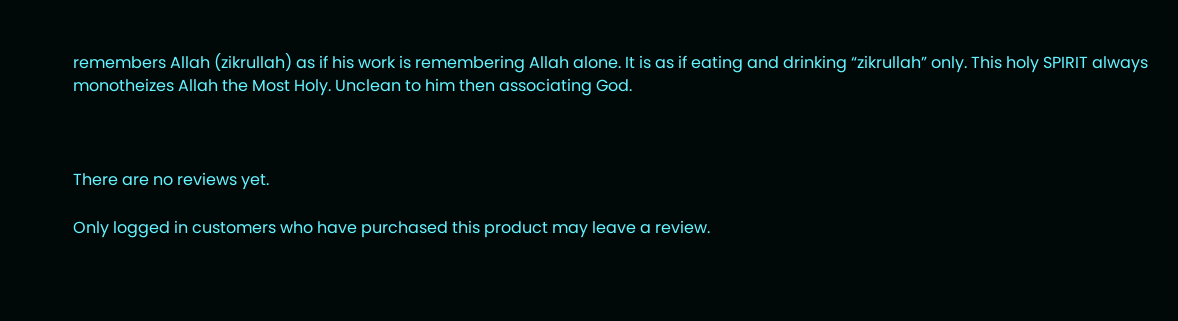remembers Allah (zikrullah) as if his work is remembering Allah alone. It is as if eating and drinking “zikrullah” only. This holy SPIRIT always monotheizes Allah the Most Holy. Unclean to him then associating God.



There are no reviews yet.

Only logged in customers who have purchased this product may leave a review.